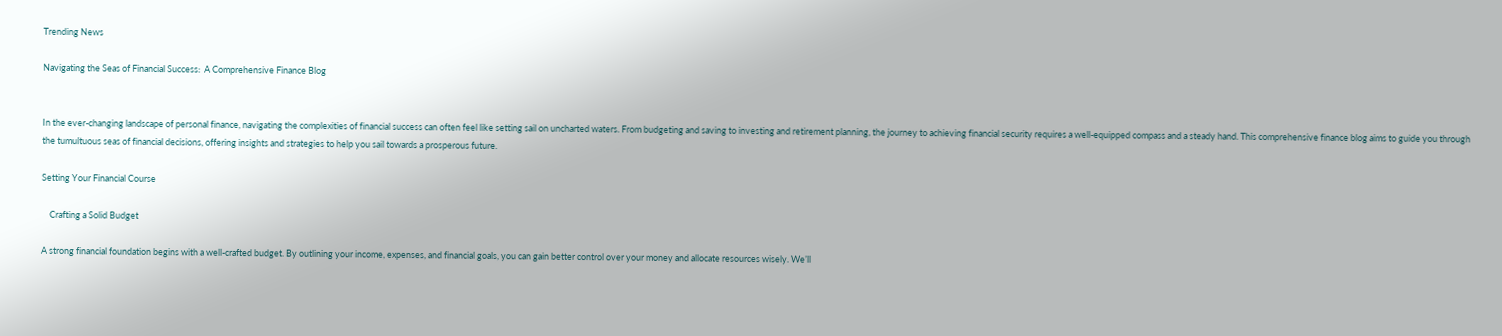Trending News

Navigating the Seas of Financial Success:  A Comprehensive Finance Blog


In the ever-changing landscape of personal finance, navigating the complexities of financial success can often feel like setting sail on uncharted waters. From budgeting and saving to investing and retirement planning, the journey to achieving financial security requires a well-equipped compass and a steady hand. This comprehensive finance blog aims to guide you through the tumultuous seas of financial decisions, offering insights and strategies to help you sail towards a prosperous future.

Setting Your Financial Course

    Crafting a Solid Budget

A strong financial foundation begins with a well-crafted budget. By outlining your income, expenses, and financial goals, you can gain better control over your money and allocate resources wisely. We’ll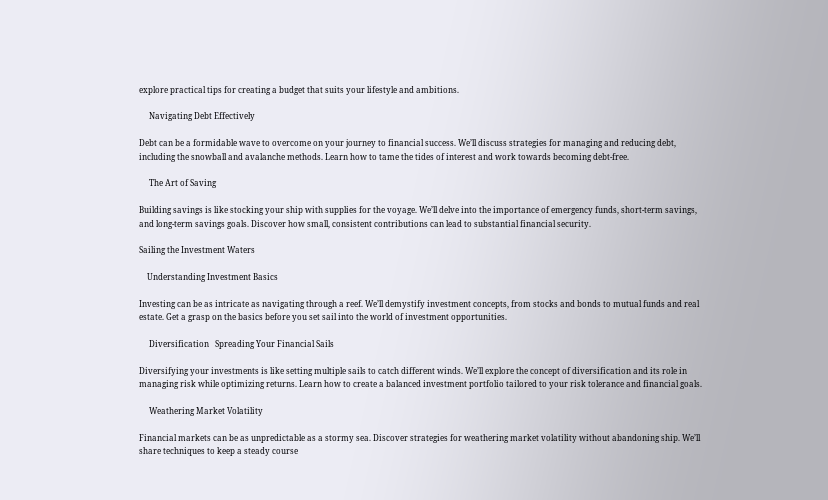explore practical tips for creating a budget that suits your lifestyle and ambitions.

     Navigating Debt Effectively

Debt can be a formidable wave to overcome on your journey to financial success. We’ll discuss strategies for managing and reducing debt, including the snowball and avalanche methods. Learn how to tame the tides of interest and work towards becoming debt-free.

     The Art of Saving

Building savings is like stocking your ship with supplies for the voyage. We’ll delve into the importance of emergency funds, short-term savings, and long-term savings goals. Discover how small, consistent contributions can lead to substantial financial security.

Sailing the Investment Waters

    Understanding Investment Basics

Investing can be as intricate as navigating through a reef. We’ll demystify investment concepts, from stocks and bonds to mutual funds and real estate. Get a grasp on the basics before you set sail into the world of investment opportunities.

     Diversification   Spreading Your Financial Sails

Diversifying your investments is like setting multiple sails to catch different winds. We’ll explore the concept of diversification and its role in managing risk while optimizing returns. Learn how to create a balanced investment portfolio tailored to your risk tolerance and financial goals.

     Weathering Market Volatility

Financial markets can be as unpredictable as a stormy sea. Discover strategies for weathering market volatility without abandoning ship. We’ll share techniques to keep a steady course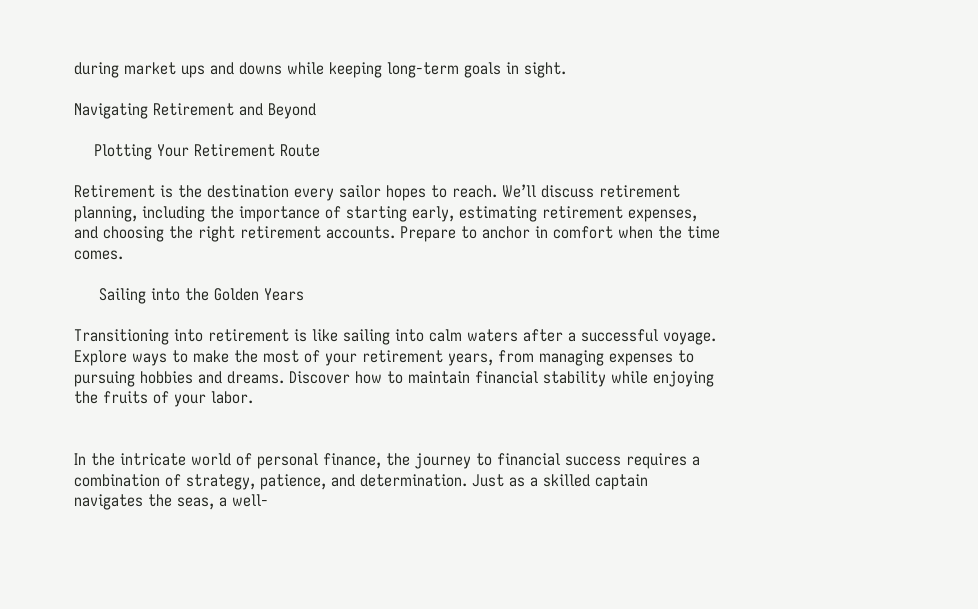during market ups and downs while keeping long-term goals in sight.

Navigating Retirement and Beyond

    Plotting Your Retirement Route

Retirement is the destination every sailor hopes to reach. We’ll discuss retirement planning, including the importance of starting early, estimating retirement expenses, and choosing the right retirement accounts. Prepare to anchor in comfort when the time comes.

     Sailing into the Golden Years

Transitioning into retirement is like sailing into calm waters after a successful voyage. Explore ways to make the most of your retirement years, from managing expenses to pursuing hobbies and dreams. Discover how to maintain financial stability while enjoying the fruits of your labor.


In the intricate world of personal finance, the journey to financial success requires a combination of strategy, patience, and determination. Just as a skilled captain navigates the seas, a well-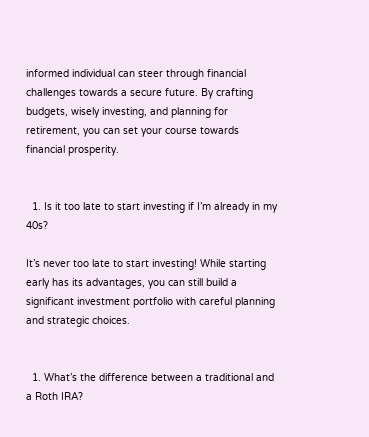informed individual can steer through financial challenges towards a secure future. By crafting budgets, wisely investing, and planning for retirement, you can set your course towards financial prosperity.


  1. Is it too late to start investing if I’m already in my 40s?

It’s never too late to start investing! While starting early has its advantages, you can still build a significant investment portfolio with careful planning and strategic choices.


  1. What’s the difference between a traditional and a Roth IRA?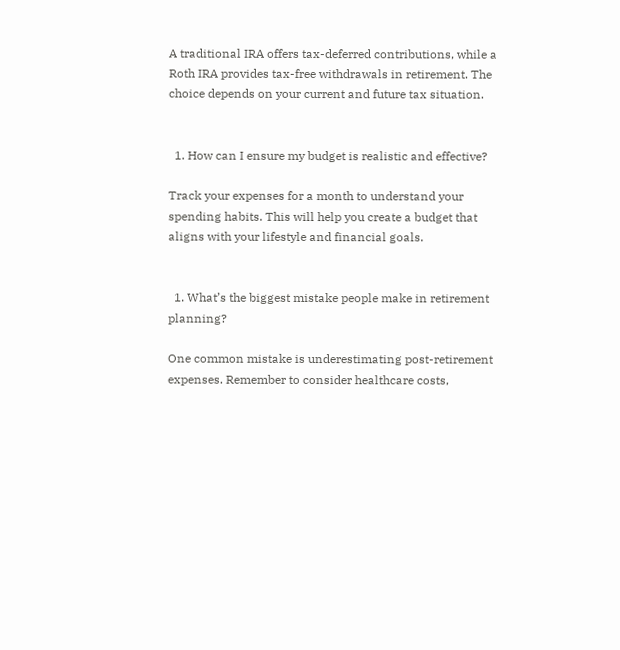A traditional IRA offers tax-deferred contributions, while a Roth IRA provides tax-free withdrawals in retirement. The choice depends on your current and future tax situation.


  1. How can I ensure my budget is realistic and effective?

Track your expenses for a month to understand your spending habits. This will help you create a budget that aligns with your lifestyle and financial goals.


  1. What’s the biggest mistake people make in retirement planning?

One common mistake is underestimating post-retirement expenses. Remember to consider healthcare costs,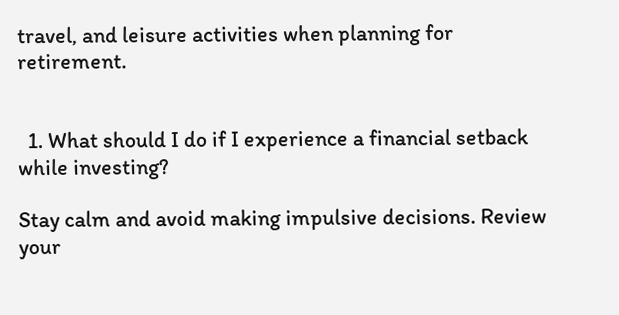travel, and leisure activities when planning for retirement.


  1. What should I do if I experience a financial setback while investing?

Stay calm and avoid making impulsive decisions. Review your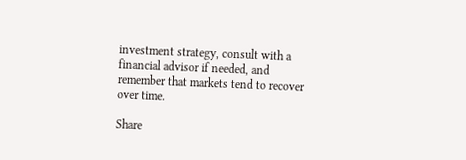investment strategy, consult with a financial advisor if needed, and remember that markets tend to recover over time.

Share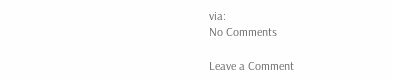via:
No Comments

Leave a Comment